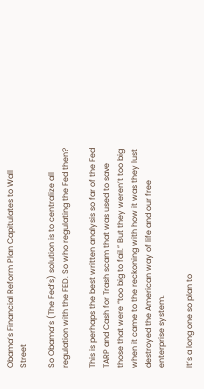Obama’s Financial Reform Plan Capitulates to Wall Street

So Obama’s (The Fed’s) solution is to centralize all regulation with the FED. So who regulating the Fed then?

This is perhaps the best written analysis so far of the Fed TARP and Cash for Trash scam that was used to save those that were “too big to fail.” But they weren’t too big when it came to the reckoning with how it was they lust destroyed the American way of life and our free enterprise system.

It’s a long one so plan to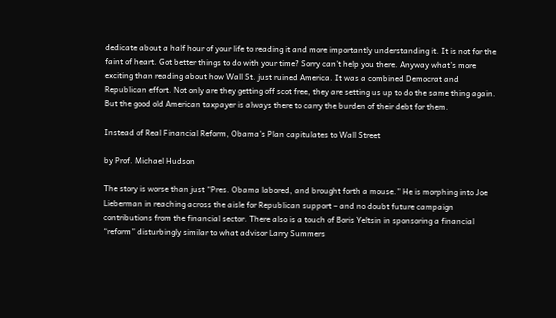dedicate about a half hour of your life to reading it and more importantly understanding it. It is not for the faint of heart. Got better things to do with your time? Sorry can’t help you there. Anyway what’s more exciting than reading about how Wall St. just ruined America. It was a combined Democrat and Republican effort. Not only are they getting off scot free, they are setting us up to do the same thing again. But the good old American taxpayer is always there to carry the burden of their debt for them.

Instead of Real Financial Reform, Obama’s Plan capitulates to Wall Street

by Prof. Michael Hudson

The story is worse than just “Pres. Obama labored, and brought forth a mouse.” He is morphing into Joe Lieberman in reaching across the aisle for Republican support – and no doubt future campaign contributions from the financial sector. There also is a touch of Boris Yeltsin in sponsoring a financial “reform” disturbingly similar to what advisor Larry Summers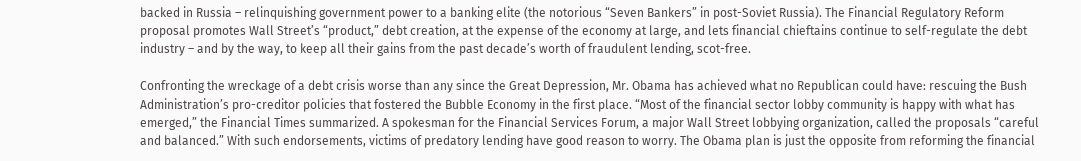backed in Russia – relinquishing government power to a banking elite (the notorious “Seven Bankers” in post-Soviet Russia). The Financial Regulatory Reform proposal promotes Wall Street’s “product,” debt creation, at the expense of the economy at large, and lets financial chieftains continue to self-regulate the debt industry – and by the way, to keep all their gains from the past decade’s worth of fraudulent lending, scot-free.

Confronting the wreckage of a debt crisis worse than any since the Great Depression, Mr. Obama has achieved what no Republican could have: rescuing the Bush Administration’s pro-creditor policies that fostered the Bubble Economy in the first place. “Most of the financial sector lobby community is happy with what has emerged,” the Financial Times summarized. A spokesman for the Financial Services Forum, a major Wall Street lobbying organization, called the proposals “careful and balanced.” With such endorsements, victims of predatory lending have good reason to worry. The Obama plan is just the opposite from reforming the financial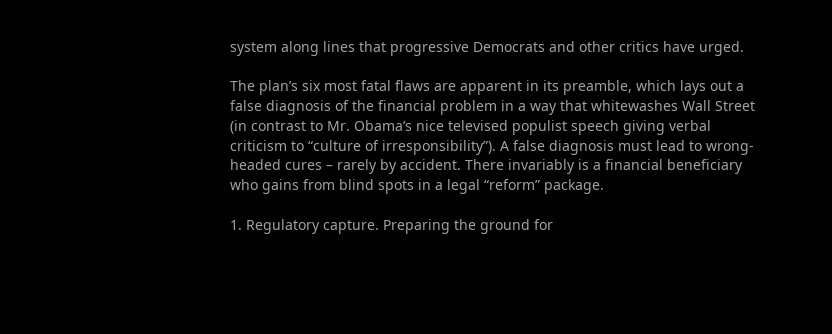system along lines that progressive Democrats and other critics have urged.

The plan’s six most fatal flaws are apparent in its preamble, which lays out a false diagnosis of the financial problem in a way that whitewashes Wall Street (in contrast to Mr. Obama’s nice televised populist speech giving verbal criticism to “culture of irresponsibility”). A false diagnosis must lead to wrong-headed cures – rarely by accident. There invariably is a financial beneficiary who gains from blind spots in a legal “reform” package.

1. Regulatory capture. Preparing the ground for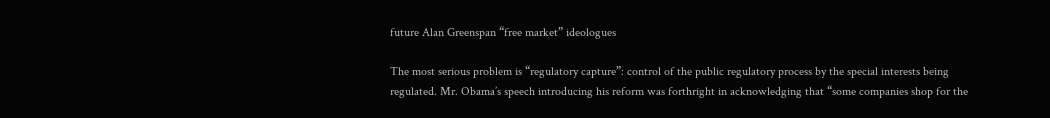future Alan Greenspan “free market” ideologues

The most serious problem is “regulatory capture”: control of the public regulatory process by the special interests being regulated. Mr. Obama’s speech introducing his reform was forthright in acknowledging that “some companies shop for the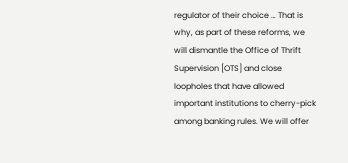regulator of their choice … That is why, as part of these reforms, we will dismantle the Office of Thrift Supervision [OTS] and close loopholes that have allowed important institutions to cherry-pick among banking rules. We will offer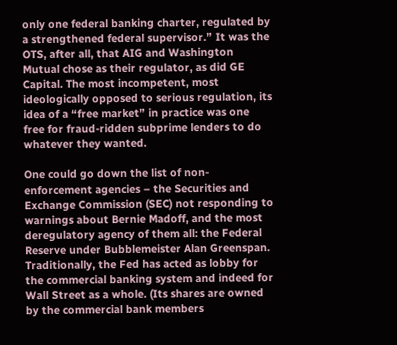only one federal banking charter, regulated by a strengthened federal supervisor.” It was the OTS, after all, that AIG and Washington Mutual chose as their regulator, as did GE Capital. The most incompetent, most ideologically opposed to serious regulation, its idea of a “free market” in practice was one free for fraud-ridden subprime lenders to do whatever they wanted.

One could go down the list of non-enforcement agencies – the Securities and Exchange Commission (SEC) not responding to warnings about Bernie Madoff, and the most deregulatory agency of them all: the Federal Reserve under Bubblemeister Alan Greenspan. Traditionally, the Fed has acted as lobby for the commercial banking system and indeed for Wall Street as a whole. (Its shares are owned by the commercial bank members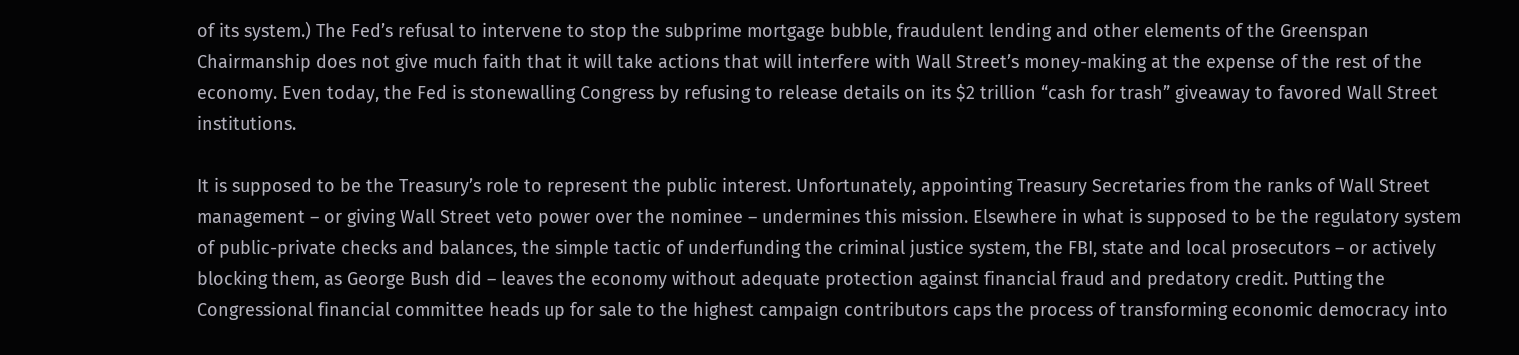of its system.) The Fed’s refusal to intervene to stop the subprime mortgage bubble, fraudulent lending and other elements of the Greenspan Chairmanship does not give much faith that it will take actions that will interfere with Wall Street’s money-making at the expense of the rest of the economy. Even today, the Fed is stonewalling Congress by refusing to release details on its $2 trillion “cash for trash” giveaway to favored Wall Street institutions.

It is supposed to be the Treasury’s role to represent the public interest. Unfortunately, appointing Treasury Secretaries from the ranks of Wall Street management – or giving Wall Street veto power over the nominee – undermines this mission. Elsewhere in what is supposed to be the regulatory system of public-private checks and balances, the simple tactic of underfunding the criminal justice system, the FBI, state and local prosecutors – or actively blocking them, as George Bush did – leaves the economy without adequate protection against financial fraud and predatory credit. Putting the Congressional financial committee heads up for sale to the highest campaign contributors caps the process of transforming economic democracy into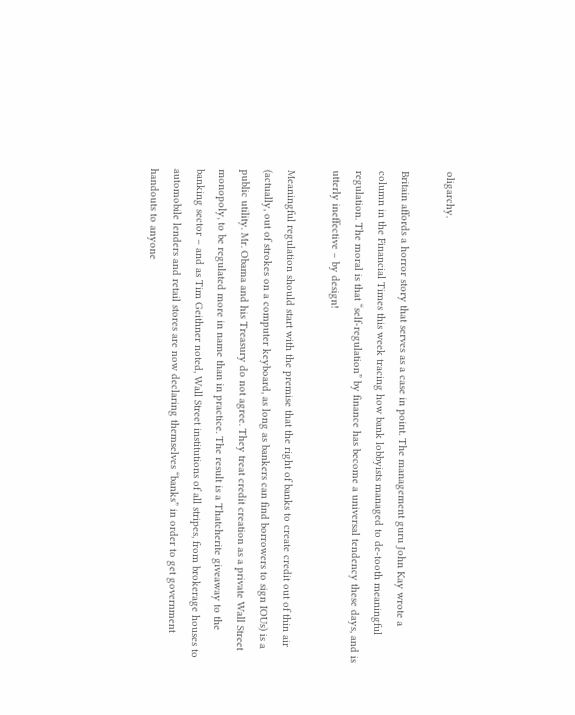oligarchy.

Britain affords a horror story that serves as a case in point. The management guru John Kay wrote a column in the Financial Times this week tracing how bank lobbyists managed to de-tooth meaningful regulation. The moral is that “self-regulation” by finance has become a universal tendency these days, and is utterly ineffective – by design!

Meaningful regulation should start with the premise that the right of banks to create credit out of thin air (actually, out of strokes on a computer keyboard, as long as bankers can find borrowers to sign IOUs) is a public utility. Mr. Obama and his Treasury do not agree. They treat credit creation as a private Wall Street monopoly, to be regulated more in name than in practice. The result is a Thatcherite giveaway to the banking sector – and as Tim Geithner noted, Wall Street institutions of all stripes, from brokerage houses to automobile lenders and retail stores are now declaring themselves “banks” in order to get government handouts to anyone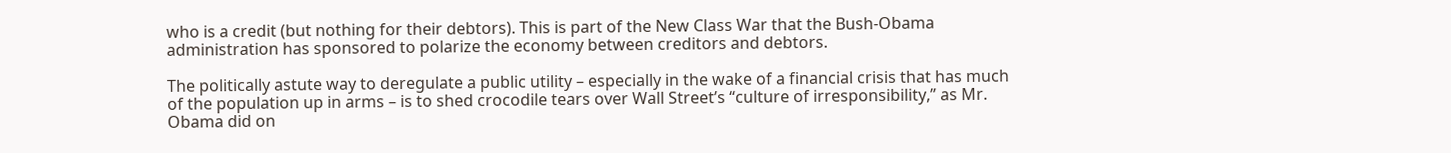who is a credit (but nothing for their debtors). This is part of the New Class War that the Bush-Obama administration has sponsored to polarize the economy between creditors and debtors.

The politically astute way to deregulate a public utility – especially in the wake of a financial crisis that has much of the population up in arms – is to shed crocodile tears over Wall Street’s “culture of irresponsibility,” as Mr. Obama did on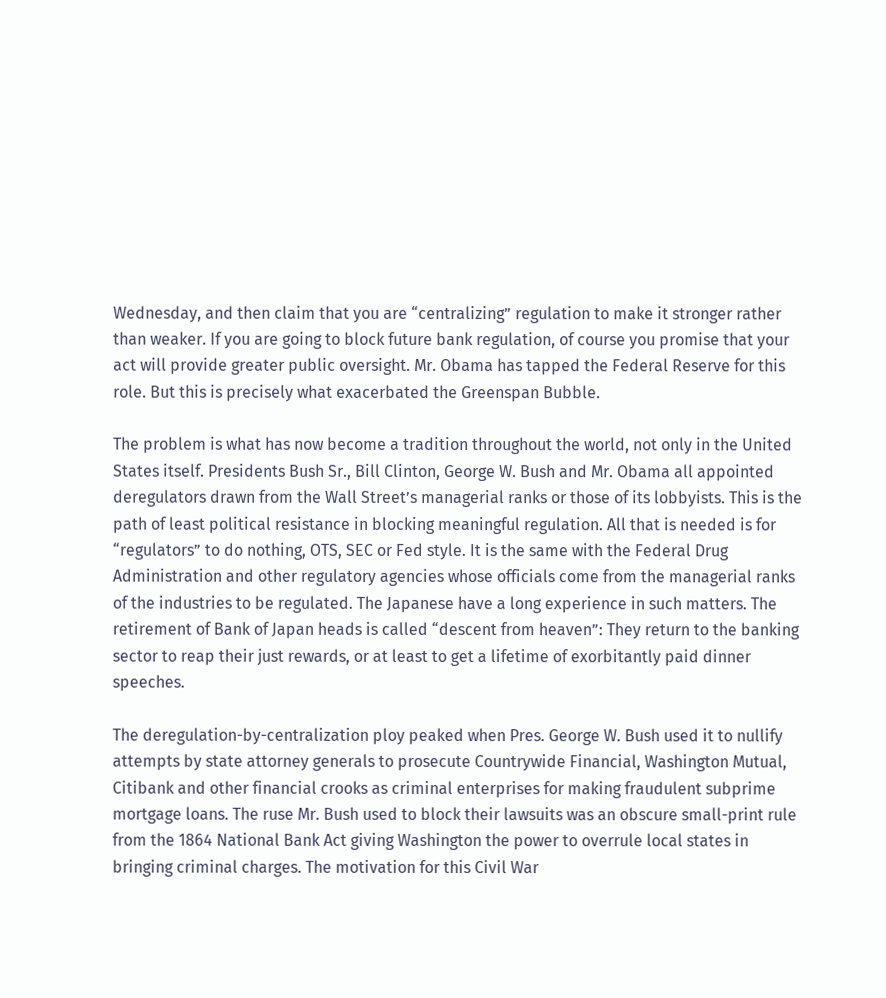Wednesday, and then claim that you are “centralizing” regulation to make it stronger rather than weaker. If you are going to block future bank regulation, of course you promise that your act will provide greater public oversight. Mr. Obama has tapped the Federal Reserve for this role. But this is precisely what exacerbated the Greenspan Bubble.

The problem is what has now become a tradition throughout the world, not only in the United States itself. Presidents Bush Sr., Bill Clinton, George W. Bush and Mr. Obama all appointed deregulators drawn from the Wall Street’s managerial ranks or those of its lobbyists. This is the path of least political resistance in blocking meaningful regulation. All that is needed is for “regulators” to do nothing, OTS, SEC or Fed style. It is the same with the Federal Drug Administration and other regulatory agencies whose officials come from the managerial ranks of the industries to be regulated. The Japanese have a long experience in such matters. The retirement of Bank of Japan heads is called “descent from heaven”: They return to the banking sector to reap their just rewards, or at least to get a lifetime of exorbitantly paid dinner speeches.

The deregulation-by-centralization ploy peaked when Pres. George W. Bush used it to nullify attempts by state attorney generals to prosecute Countrywide Financial, Washington Mutual, Citibank and other financial crooks as criminal enterprises for making fraudulent subprime mortgage loans. The ruse Mr. Bush used to block their lawsuits was an obscure small-print rule from the 1864 National Bank Act giving Washington the power to overrule local states in bringing criminal charges. The motivation for this Civil War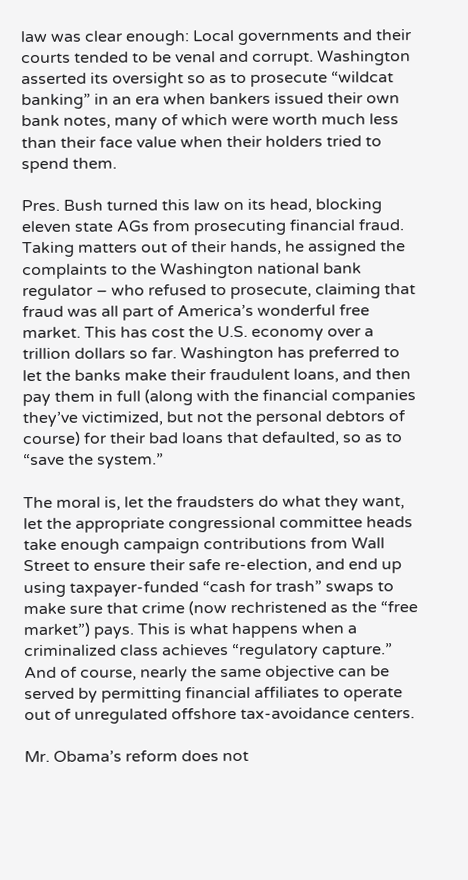law was clear enough: Local governments and their courts tended to be venal and corrupt. Washington asserted its oversight so as to prosecute “wildcat banking” in an era when bankers issued their own bank notes, many of which were worth much less than their face value when their holders tried to spend them.

Pres. Bush turned this law on its head, blocking eleven state AGs from prosecuting financial fraud. Taking matters out of their hands, he assigned the complaints to the Washington national bank regulator – who refused to prosecute, claiming that fraud was all part of America’s wonderful free market. This has cost the U.S. economy over a trillion dollars so far. Washington has preferred to let the banks make their fraudulent loans, and then pay them in full (along with the financial companies they’ve victimized, but not the personal debtors of course) for their bad loans that defaulted, so as to “save the system.”

The moral is, let the fraudsters do what they want, let the appropriate congressional committee heads take enough campaign contributions from Wall Street to ensure their safe re-election, and end up using taxpayer-funded “cash for trash” swaps to make sure that crime (now rechristened as the “free market”) pays. This is what happens when a criminalized class achieves “regulatory capture.” And of course, nearly the same objective can be served by permitting financial affiliates to operate out of unregulated offshore tax-avoidance centers.

Mr. Obama’s reform does not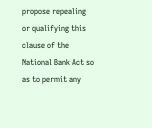propose repealing or qualifying this clause of the National Bank Act so as to permit any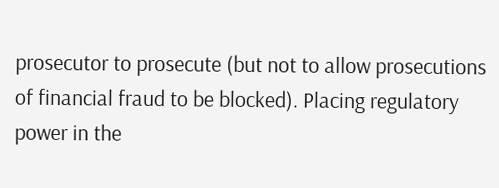prosecutor to prosecute (but not to allow prosecutions of financial fraud to be blocked). Placing regulatory power in the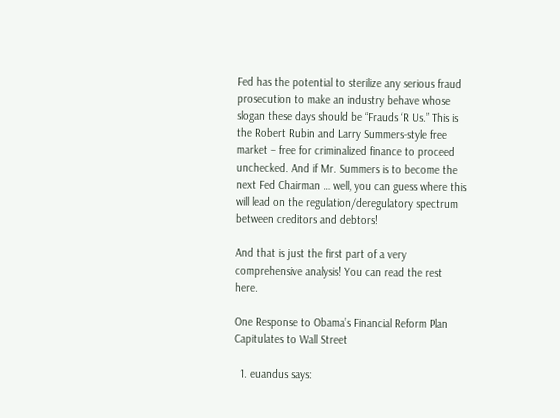Fed has the potential to sterilize any serious fraud prosecution to make an industry behave whose slogan these days should be “Frauds ‘R Us.” This is the Robert Rubin and Larry Summers-style free market – free for criminalized finance to proceed unchecked. And if Mr. Summers is to become the next Fed Chairman … well, you can guess where this will lead on the regulation/deregulatory spectrum between creditors and debtors!

And that is just the first part of a very comprehensive analysis! You can read the rest here.

One Response to Obama’s Financial Reform Plan Capitulates to Wall Street

  1. euandus says: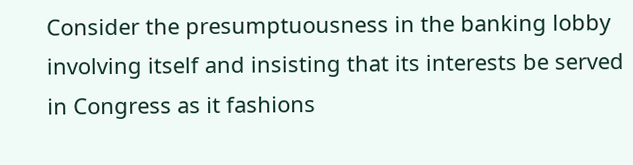Consider the presumptuousness in the banking lobby involving itself and insisting that its interests be served in Congress as it fashions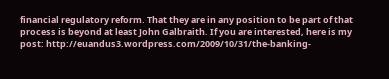financial regulatory reform. That they are in any position to be part of that process is beyond at least John Galbraith. If you are interested, here is my post: http://euandus3.wordpress.com/2009/10/31/the-banking-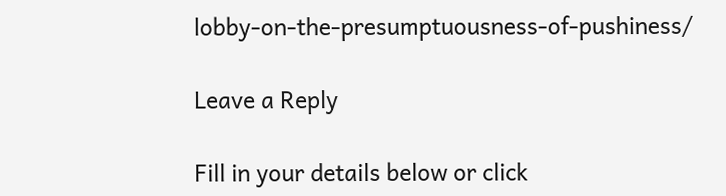lobby-on-the-presumptuousness-of-pushiness/

Leave a Reply

Fill in your details below or click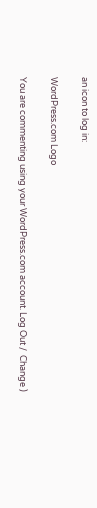an icon to log in:

WordPress.com Logo

You are commenting using your WordPress.com account. Log Out /  Change )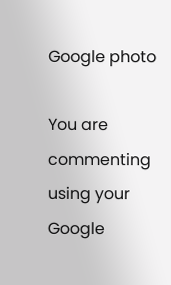Google photo

You are commenting using your Google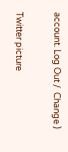account. Log Out /  Change )

Twitter picture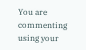You are commenting using your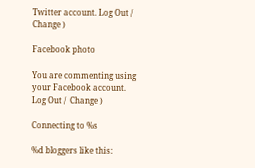Twitter account. Log Out /  Change )

Facebook photo

You are commenting using your Facebook account. Log Out /  Change )

Connecting to %s

%d bloggers like this: